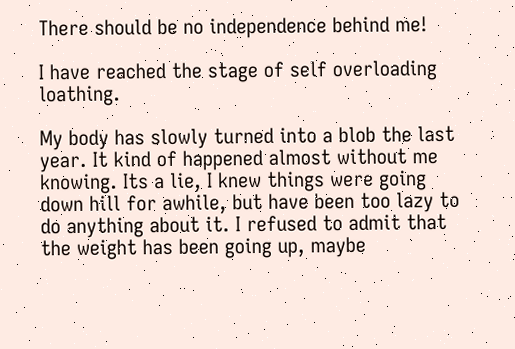There should be no independence behind me!

I have reached the stage of self overloading loathing.

My body has slowly turned into a blob the last year. It kind of happened almost without me knowing. Its a lie, I knew things were going down hill for awhile, but have been too lazy to do anything about it. I refused to admit that the weight has been going up, maybe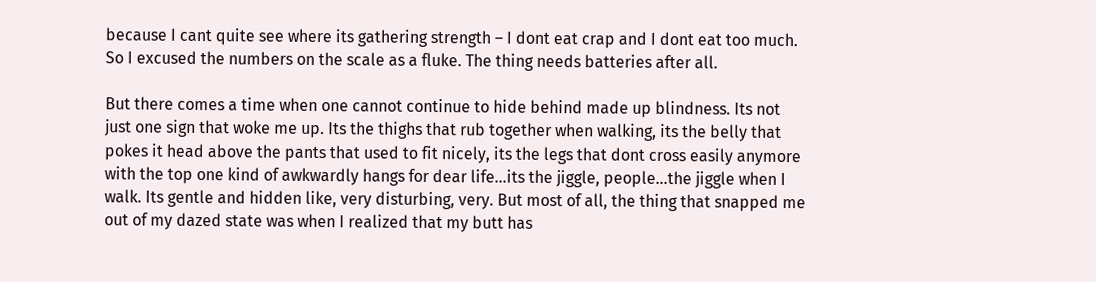because I cant quite see where its gathering strength – I dont eat crap and I dont eat too much. So I excused the numbers on the scale as a fluke. The thing needs batteries after all.

But there comes a time when one cannot continue to hide behind made up blindness. Its not just one sign that woke me up. Its the thighs that rub together when walking, its the belly that pokes it head above the pants that used to fit nicely, its the legs that dont cross easily anymore with the top one kind of awkwardly hangs for dear life…its the jiggle, people…the jiggle when I walk. Its gentle and hidden like, very disturbing, very. But most of all, the thing that snapped me out of my dazed state was when I realized that my butt has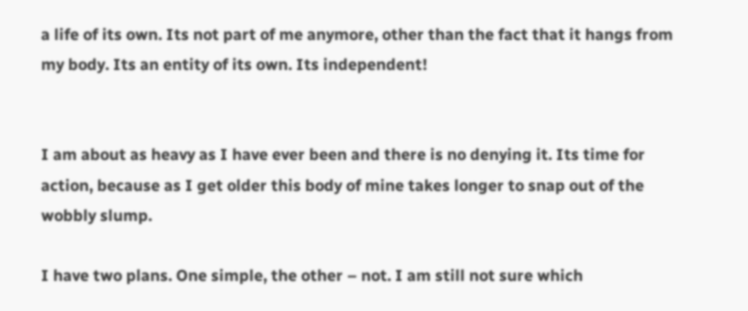a life of its own. Its not part of me anymore, other than the fact that it hangs from my body. Its an entity of its own. Its independent!


I am about as heavy as I have ever been and there is no denying it. Its time for action, because as I get older this body of mine takes longer to snap out of the wobbly slump.

I have two plans. One simple, the other – not. I am still not sure which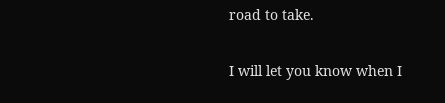road to take.

I will let you know when I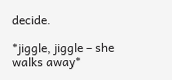decide.

*jiggle, jiggle – she walks away*